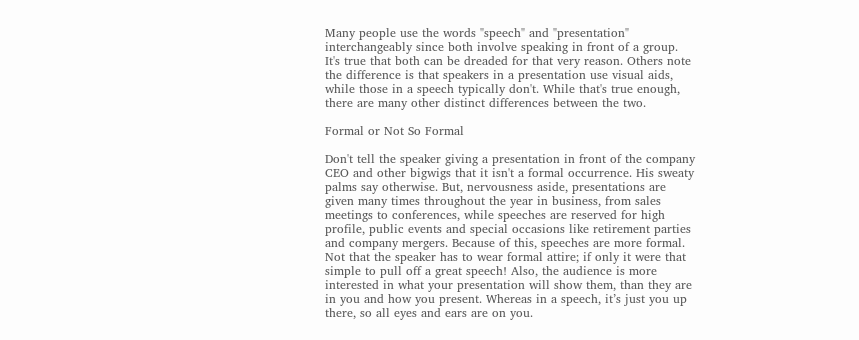Many people use the words "speech" and "presentation" interchangeably since both involve speaking in front of a group. It's true that both can be dreaded for that very reason. Others note the difference is that speakers in a presentation use visual aids, while those in a speech typically don't. While that's true enough, there are many other distinct differences between the two.

Formal or Not So Formal

Don't tell the speaker giving a presentation in front of the company CEO and other bigwigs that it isn't a formal occurrence. His sweaty palms say otherwise. But, nervousness aside, presentations are given many times throughout the year in business, from sales meetings to conferences, while speeches are reserved for high profile, public events and special occasions like retirement parties and company mergers. Because of this, speeches are more formal. Not that the speaker has to wear formal attire; if only it were that simple to pull off a great speech! Also, the audience is more interested in what your presentation will show them, than they are in you and how you present. Whereas in a speech, it’s just you up there, so all eyes and ears are on you.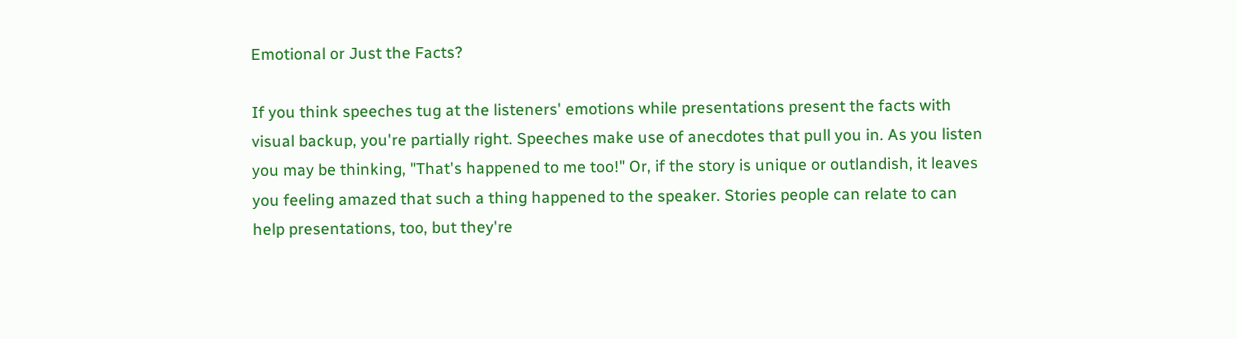Emotional or Just the Facts?

If you think speeches tug at the listeners' emotions while presentations present the facts with visual backup, you're partially right. Speeches make use of anecdotes that pull you in. As you listen you may be thinking, "That's happened to me too!" Or, if the story is unique or outlandish, it leaves you feeling amazed that such a thing happened to the speaker. Stories people can relate to can help presentations, too, but they're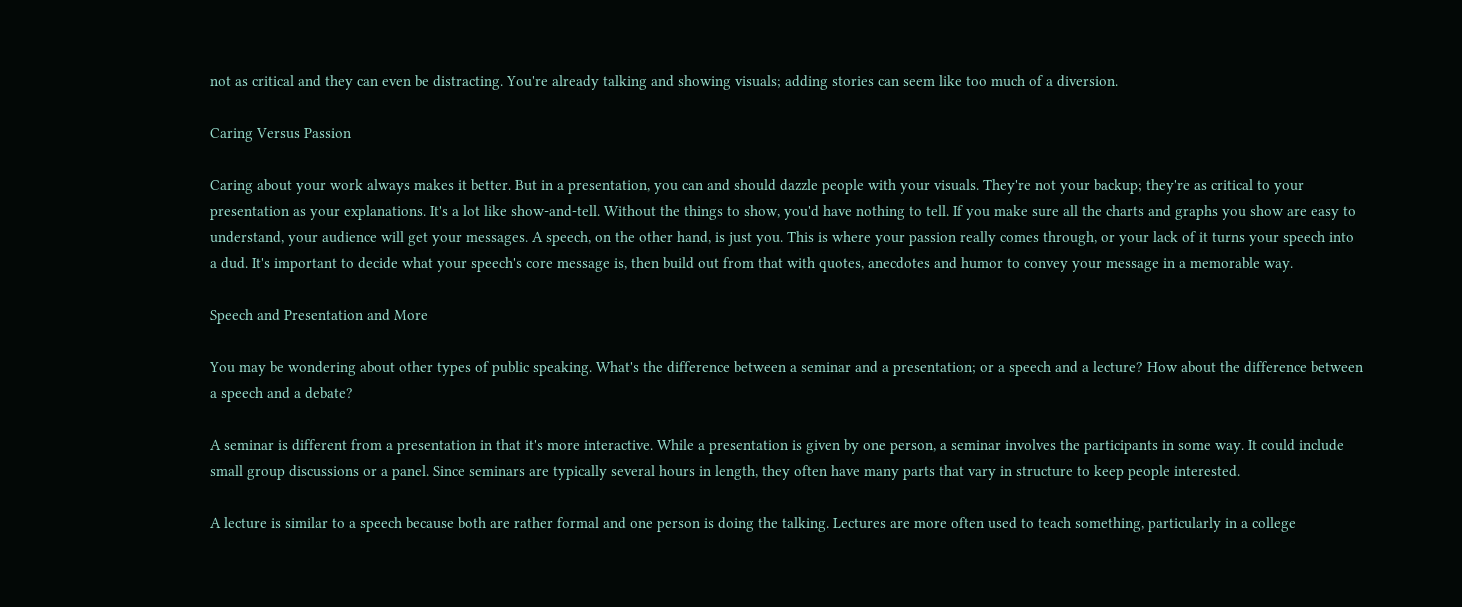not as critical and they can even be distracting. You're already talking and showing visuals; adding stories can seem like too much of a diversion.

Caring Versus Passion

Caring about your work always makes it better. But in a presentation, you can and should dazzle people with your visuals. They're not your backup; they're as critical to your presentation as your explanations. It's a lot like show-and-tell. Without the things to show, you'd have nothing to tell. If you make sure all the charts and graphs you show are easy to understand, your audience will get your messages. A speech, on the other hand, is just you. This is where your passion really comes through, or your lack of it turns your speech into a dud. It's important to decide what your speech's core message is, then build out from that with quotes, anecdotes and humor to convey your message in a memorable way.

Speech and Presentation and More

You may be wondering about other types of public speaking. What's the difference between a seminar and a presentation; or a speech and a lecture? How about the difference between a speech and a debate?

A seminar is different from a presentation in that it's more interactive. While a presentation is given by one person, a seminar involves the participants in some way. It could include small group discussions or a panel. Since seminars are typically several hours in length, they often have many parts that vary in structure to keep people interested.

A lecture is similar to a speech because both are rather formal and one person is doing the talking. Lectures are more often used to teach something, particularly in a college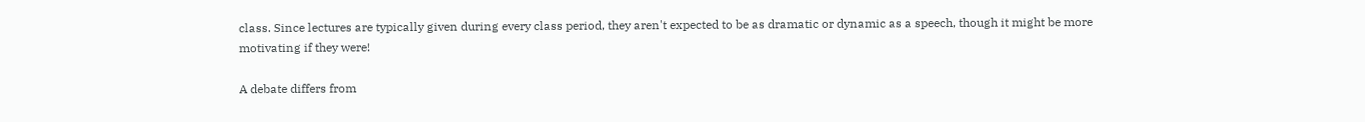class. Since lectures are typically given during every class period, they aren't expected to be as dramatic or dynamic as a speech, though it might be more motivating if they were!

A debate differs from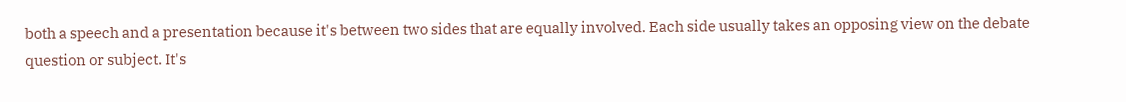both a speech and a presentation because it's between two sides that are equally involved. Each side usually takes an opposing view on the debate question or subject. It's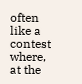often like a contest where, at the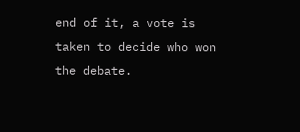end of it, a vote is taken to decide who won the debate.